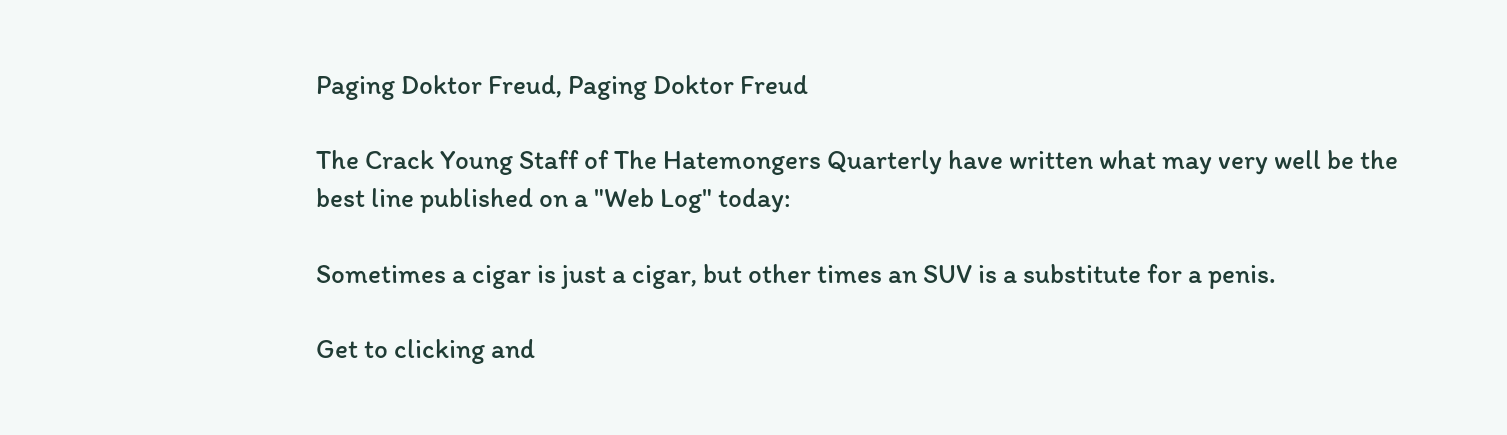Paging Doktor Freud, Paging Doktor Freud

The Crack Young Staff of The Hatemongers Quarterly have written what may very well be the best line published on a "Web Log" today:

Sometimes a cigar is just a cigar, but other times an SUV is a substitute for a penis.

Get to clicking and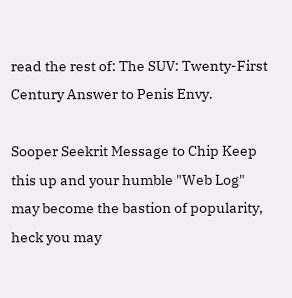read the rest of: The SUV: Twenty-First Century Answer to Penis Envy.

Sooper Seekrit Message to Chip Keep this up and your humble "Web Log" may become the bastion of popularity, heck you may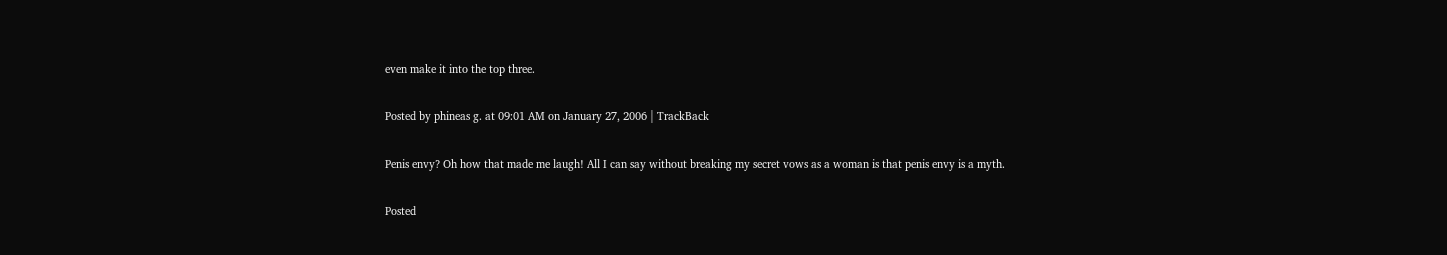even make it into the top three.

Posted by phineas g. at 09:01 AM on January 27, 2006 | TrackBack

Penis envy? Oh how that made me laugh! All I can say without breaking my secret vows as a woman is that penis envy is a myth.

Posted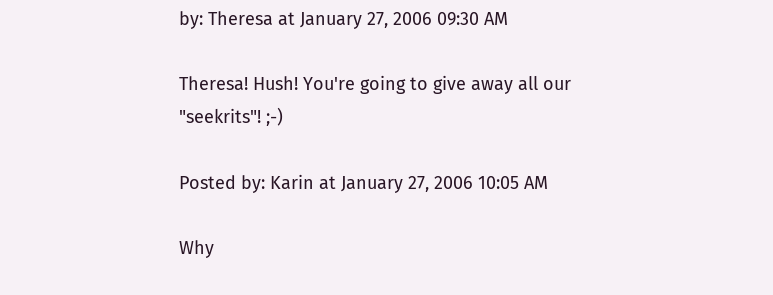by: Theresa at January 27, 2006 09:30 AM

Theresa! Hush! You're going to give away all our "seekrits"! ;-)

Posted by: Karin at January 27, 2006 10:05 AM

Why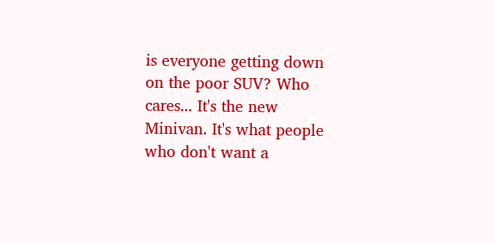is everyone getting down on the poor SUV? Who cares... It's the new Minivan. It's what people who don't want a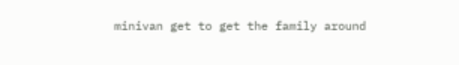minivan get to get the family around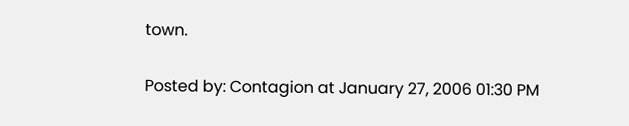town.

Posted by: Contagion at January 27, 2006 01:30 PM